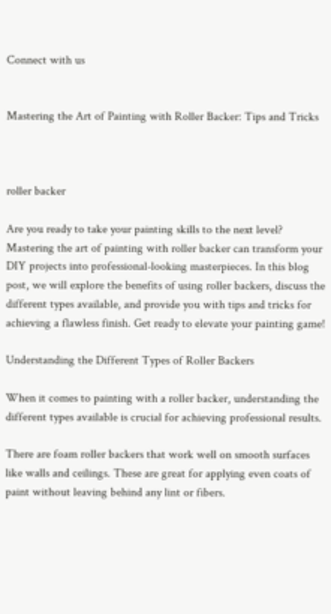Connect with us


Mastering the Art of Painting with Roller Backer: Tips and Tricks



roller backer

Are you ready to take your painting skills to the next level? Mastering the art of painting with roller backer can transform your DIY projects into professional-looking masterpieces. In this blog post, we will explore the benefits of using roller backers, discuss the different types available, and provide you with tips and tricks for achieving a flawless finish. Get ready to elevate your painting game!

Understanding the Different Types of Roller Backers

When it comes to painting with a roller backer, understanding the different types available is crucial for achieving professional results.

There are foam roller backers that work well on smooth surfaces like walls and ceilings. These are great for applying even coats of paint without leaving behind any lint or fibers.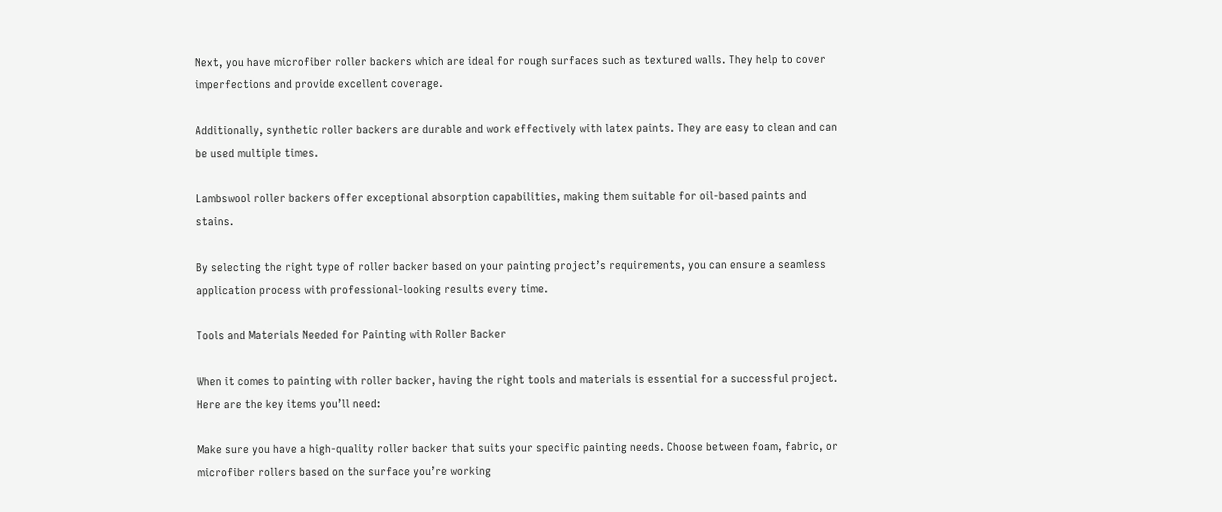Next, you have microfiber roller backers which are ideal for rough surfaces such as textured walls. They help to cover imperfections and provide excellent coverage.

Additionally, synthetic roller backers are durable and work effectively with latex paints. They are easy to clean and can be used multiple times.

Lambswool roller backers offer exceptional absorption capabilities, making them suitable for oil-based paints and stains.

By selecting the right type of roller backer based on your painting project’s requirements, you can ensure a seamless application process with professional-looking results every time.

Tools and Materials Needed for Painting with Roller Backer

When it comes to painting with roller backer, having the right tools and materials is essential for a successful project. Here are the key items you’ll need:

Make sure you have a high-quality roller backer that suits your specific painting needs. Choose between foam, fabric, or microfiber rollers based on the surface you’re working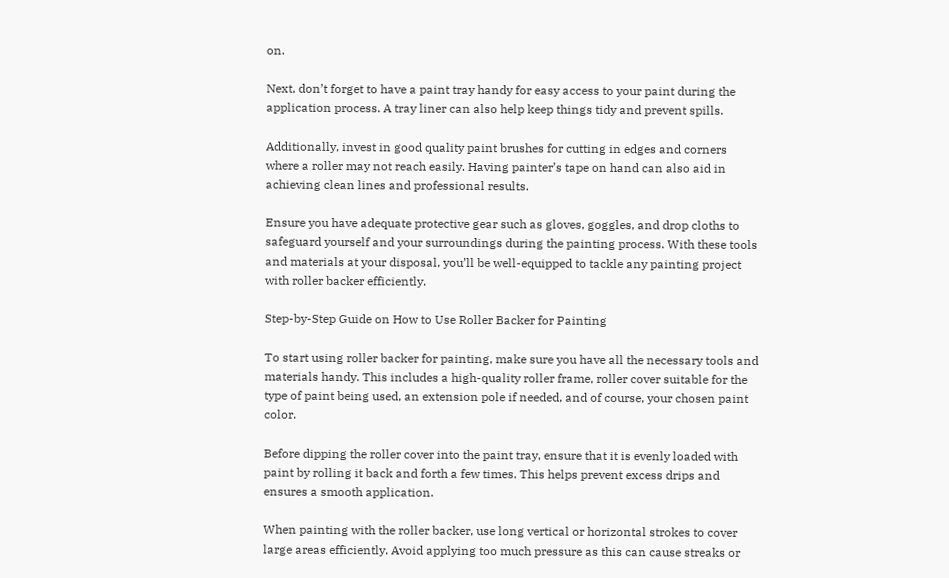on.

Next, don’t forget to have a paint tray handy for easy access to your paint during the application process. A tray liner can also help keep things tidy and prevent spills.

Additionally, invest in good quality paint brushes for cutting in edges and corners where a roller may not reach easily. Having painter’s tape on hand can also aid in achieving clean lines and professional results.

Ensure you have adequate protective gear such as gloves, goggles, and drop cloths to safeguard yourself and your surroundings during the painting process. With these tools and materials at your disposal, you’ll be well-equipped to tackle any painting project with roller backer efficiently.

Step-by-Step Guide on How to Use Roller Backer for Painting

To start using roller backer for painting, make sure you have all the necessary tools and materials handy. This includes a high-quality roller frame, roller cover suitable for the type of paint being used, an extension pole if needed, and of course, your chosen paint color.

Before dipping the roller cover into the paint tray, ensure that it is evenly loaded with paint by rolling it back and forth a few times. This helps prevent excess drips and ensures a smooth application.

When painting with the roller backer, use long vertical or horizontal strokes to cover large areas efficiently. Avoid applying too much pressure as this can cause streaks or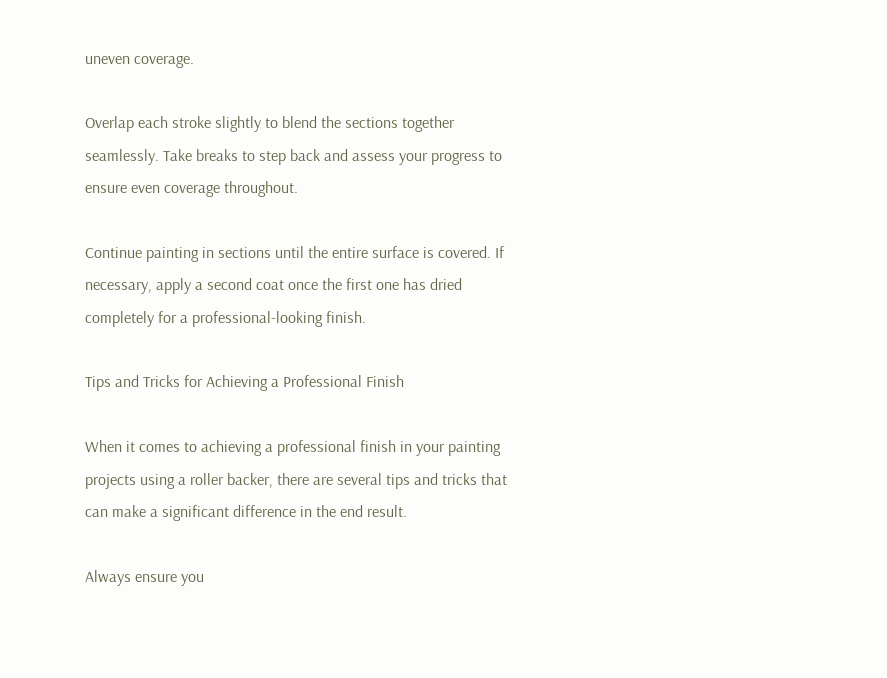uneven coverage.

Overlap each stroke slightly to blend the sections together seamlessly. Take breaks to step back and assess your progress to ensure even coverage throughout.

Continue painting in sections until the entire surface is covered. If necessary, apply a second coat once the first one has dried completely for a professional-looking finish.

Tips and Tricks for Achieving a Professional Finish

When it comes to achieving a professional finish in your painting projects using a roller backer, there are several tips and tricks that can make a significant difference in the end result.

Always ensure you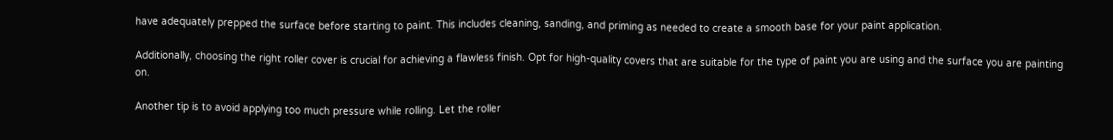have adequately prepped the surface before starting to paint. This includes cleaning, sanding, and priming as needed to create a smooth base for your paint application.

Additionally, choosing the right roller cover is crucial for achieving a flawless finish. Opt for high-quality covers that are suitable for the type of paint you are using and the surface you are painting on.

Another tip is to avoid applying too much pressure while rolling. Let the roller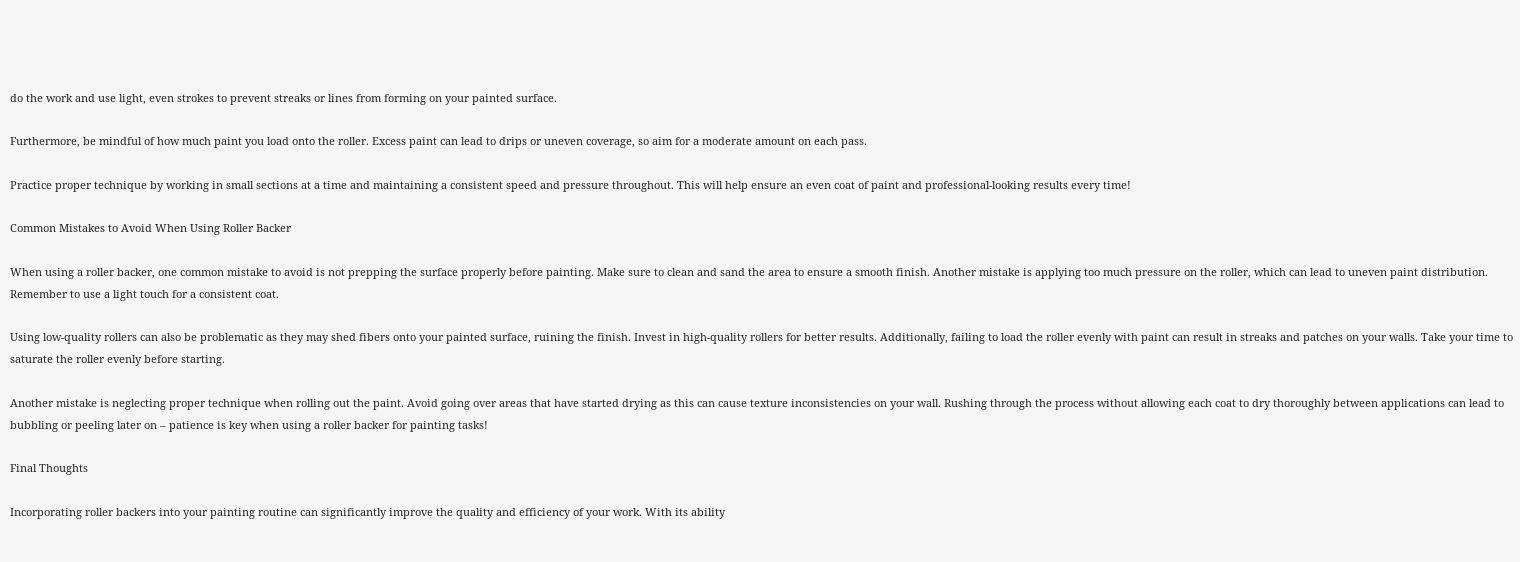do the work and use light, even strokes to prevent streaks or lines from forming on your painted surface.

Furthermore, be mindful of how much paint you load onto the roller. Excess paint can lead to drips or uneven coverage, so aim for a moderate amount on each pass.

Practice proper technique by working in small sections at a time and maintaining a consistent speed and pressure throughout. This will help ensure an even coat of paint and professional-looking results every time!

Common Mistakes to Avoid When Using Roller Backer

When using a roller backer, one common mistake to avoid is not prepping the surface properly before painting. Make sure to clean and sand the area to ensure a smooth finish. Another mistake is applying too much pressure on the roller, which can lead to uneven paint distribution. Remember to use a light touch for a consistent coat.

Using low-quality rollers can also be problematic as they may shed fibers onto your painted surface, ruining the finish. Invest in high-quality rollers for better results. Additionally, failing to load the roller evenly with paint can result in streaks and patches on your walls. Take your time to saturate the roller evenly before starting.

Another mistake is neglecting proper technique when rolling out the paint. Avoid going over areas that have started drying as this can cause texture inconsistencies on your wall. Rushing through the process without allowing each coat to dry thoroughly between applications can lead to bubbling or peeling later on – patience is key when using a roller backer for painting tasks!

Final Thoughts

Incorporating roller backers into your painting routine can significantly improve the quality and efficiency of your work. With its ability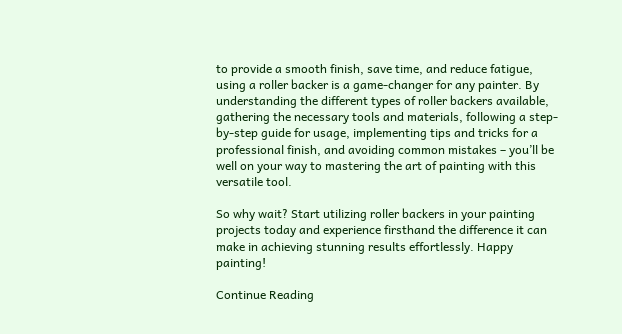to provide a smooth finish, save time, and reduce fatigue, using a roller backer is a game-changer for any painter. By understanding the different types of roller backers available, gathering the necessary tools and materials, following a step-by-step guide for usage, implementing tips and tricks for a professional finish, and avoiding common mistakes – you’ll be well on your way to mastering the art of painting with this versatile tool.

So why wait? Start utilizing roller backers in your painting projects today and experience firsthand the difference it can make in achieving stunning results effortlessly. Happy painting!

Continue Reading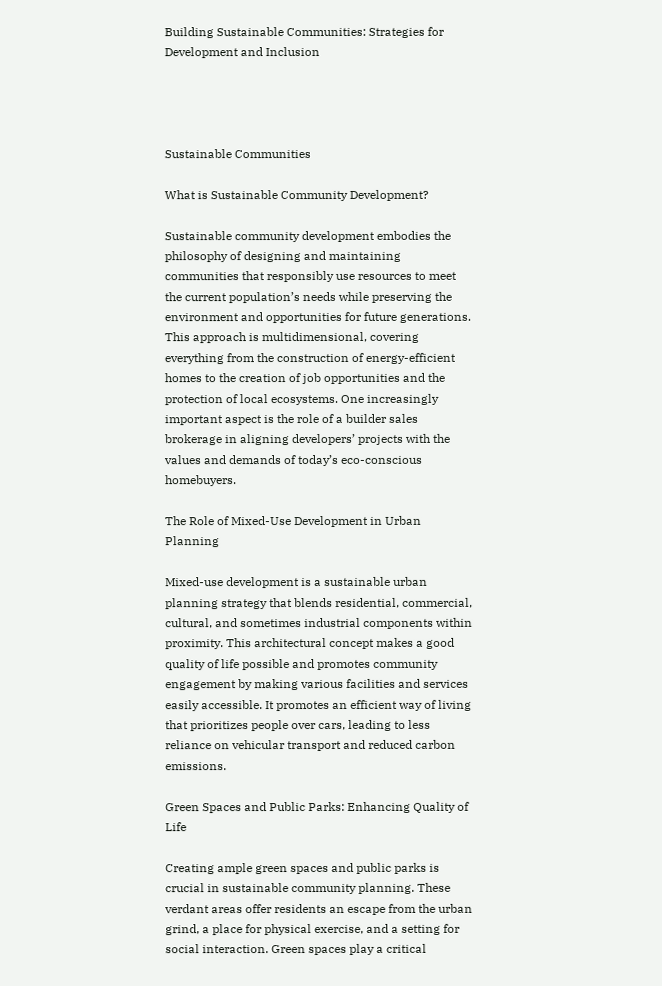Building Sustainable Communities: Strategies for Development and Inclusion




Sustainable Communities

What is Sustainable Community Development?

Sustainable community development embodies the philosophy of designing and maintaining communities that responsibly use resources to meet the current population’s needs while preserving the environment and opportunities for future generations. This approach is multidimensional, covering everything from the construction of energy-efficient homes to the creation of job opportunities and the protection of local ecosystems. One increasingly important aspect is the role of a builder sales brokerage in aligning developers’ projects with the values and demands of today’s eco-conscious homebuyers.

The Role of Mixed-Use Development in Urban Planning

Mixed-use development is a sustainable urban planning strategy that blends residential, commercial, cultural, and sometimes industrial components within proximity. This architectural concept makes a good quality of life possible and promotes community engagement by making various facilities and services easily accessible. It promotes an efficient way of living that prioritizes people over cars, leading to less reliance on vehicular transport and reduced carbon emissions.

Green Spaces and Public Parks: Enhancing Quality of Life

Creating ample green spaces and public parks is crucial in sustainable community planning. These verdant areas offer residents an escape from the urban grind, a place for physical exercise, and a setting for social interaction. Green spaces play a critical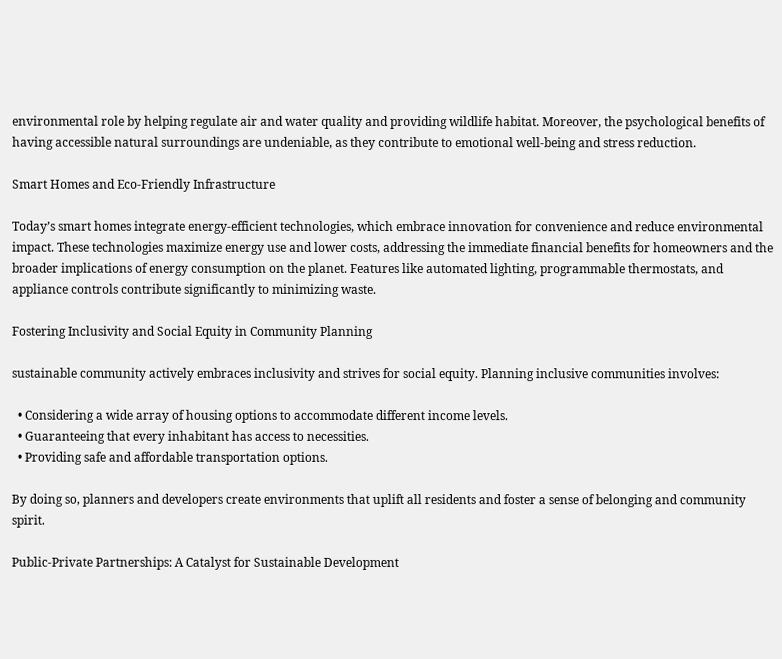environmental role by helping regulate air and water quality and providing wildlife habitat. Moreover, the psychological benefits of having accessible natural surroundings are undeniable, as they contribute to emotional well-being and stress reduction.

Smart Homes and Eco-Friendly Infrastructure

Today’s smart homes integrate energy-efficient technologies, which embrace innovation for convenience and reduce environmental impact. These technologies maximize energy use and lower costs, addressing the immediate financial benefits for homeowners and the broader implications of energy consumption on the planet. Features like automated lighting, programmable thermostats, and appliance controls contribute significantly to minimizing waste.

Fostering Inclusivity and Social Equity in Community Planning

sustainable community actively embraces inclusivity and strives for social equity. Planning inclusive communities involves:

  • Considering a wide array of housing options to accommodate different income levels.
  • Guaranteeing that every inhabitant has access to necessities.
  • Providing safe and affordable transportation options.

By doing so, planners and developers create environments that uplift all residents and foster a sense of belonging and community spirit.

Public-Private Partnerships: A Catalyst for Sustainable Development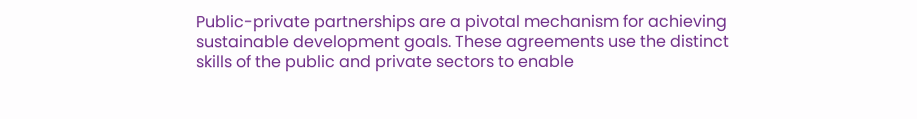Public-private partnerships are a pivotal mechanism for achieving sustainable development goals. These agreements use the distinct skills of the public and private sectors to enable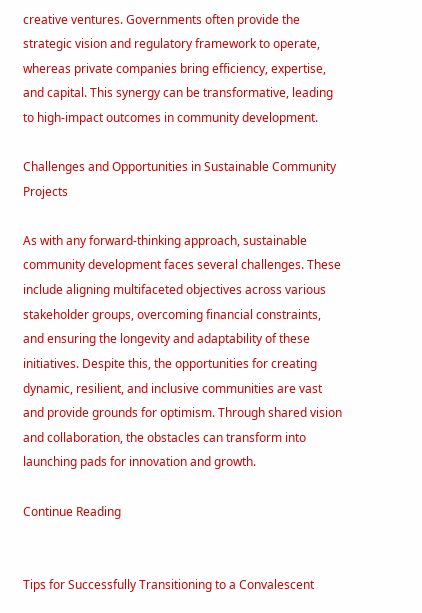creative ventures. Governments often provide the strategic vision and regulatory framework to operate, whereas private companies bring efficiency, expertise, and capital. This synergy can be transformative, leading to high-impact outcomes in community development.

Challenges and Opportunities in Sustainable Community Projects

As with any forward-thinking approach, sustainable community development faces several challenges. These include aligning multifaceted objectives across various stakeholder groups, overcoming financial constraints, and ensuring the longevity and adaptability of these initiatives. Despite this, the opportunities for creating dynamic, resilient, and inclusive communities are vast and provide grounds for optimism. Through shared vision and collaboration, the obstacles can transform into launching pads for innovation and growth.

Continue Reading


Tips for Successfully Transitioning to a Convalescent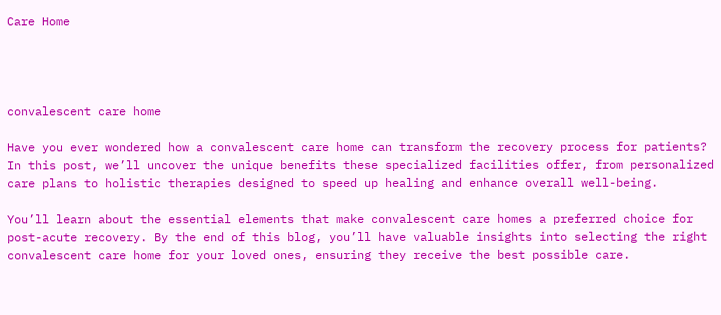Care Home




convalescent care home

Have you ever wondered how a convalescent care home can transform the recovery process for patients? In this post, we’ll uncover the unique benefits these specialized facilities offer, from personalized care plans to holistic therapies designed to speed up healing and enhance overall well-being.

You’ll learn about the essential elements that make convalescent care homes a preferred choice for post-acute recovery. By the end of this blog, you’ll have valuable insights into selecting the right convalescent care home for your loved ones, ensuring they receive the best possible care.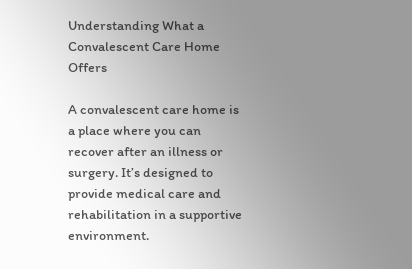Understanding What a Convalescent Care Home Offers

A convalescent care home is a place where you can recover after an illness or surgery. It’s designed to provide medical care and rehabilitation in a supportive environment.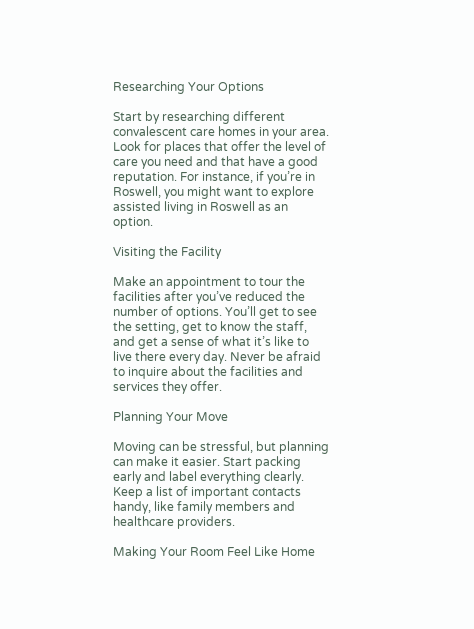Researching Your Options

Start by researching different convalescent care homes in your area. Look for places that offer the level of care you need and that have a good reputation. For instance, if you’re in Roswell, you might want to explore assisted living in Roswell as an option.

Visiting the Facility

Make an appointment to tour the facilities after you’ve reduced the number of options. You’ll get to see the setting, get to know the staff, and get a sense of what it’s like to live there every day. Never be afraid to inquire about the facilities and services they offer.

Planning Your Move

Moving can be stressful, but planning can make it easier. Start packing early and label everything clearly. Keep a list of important contacts handy, like family members and healthcare providers.

Making Your Room Feel Like Home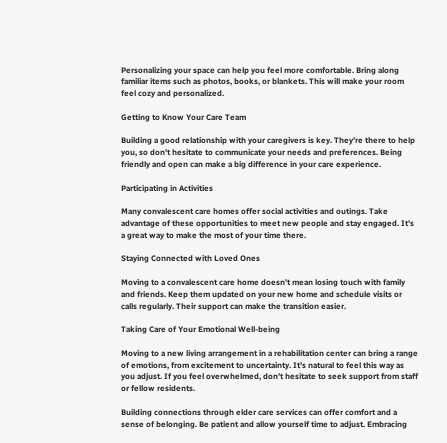Personalizing your space can help you feel more comfortable. Bring along familiar items such as photos, books, or blankets. This will make your room feel cozy and personalized.

Getting to Know Your Care Team

Building a good relationship with your caregivers is key. They’re there to help you, so don’t hesitate to communicate your needs and preferences. Being friendly and open can make a big difference in your care experience.

Participating in Activities

Many convalescent care homes offer social activities and outings. Take advantage of these opportunities to meet new people and stay engaged. It’s a great way to make the most of your time there.

Staying Connected with Loved Ones

Moving to a convalescent care home doesn’t mean losing touch with family and friends. Keep them updated on your new home and schedule visits or calls regularly. Their support can make the transition easier.

Taking Care of Your Emotional Well-being

Moving to a new living arrangement in a rehabilitation center can bring a range of emotions, from excitement to uncertainty. It’s natural to feel this way as you adjust. If you feel overwhelmed, don’t hesitate to seek support from staff or fellow residents.

Building connections through elder care services can offer comfort and a sense of belonging. Be patient and allow yourself time to adjust. Embracing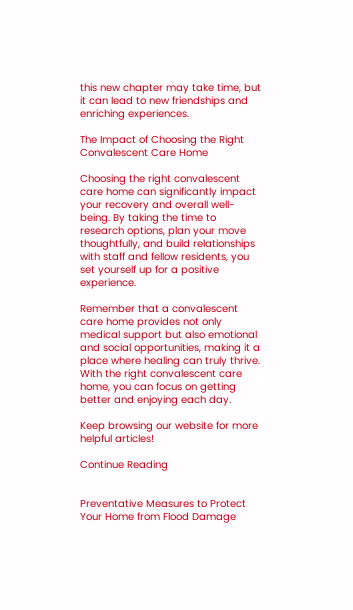this new chapter may take time, but it can lead to new friendships and enriching experiences.

The Impact of Choosing the Right Convalescent Care Home

Choosing the right convalescent care home can significantly impact your recovery and overall well-being. By taking the time to research options, plan your move thoughtfully, and build relationships with staff and fellow residents, you set yourself up for a positive experience.

Remember that a convalescent care home provides not only medical support but also emotional and social opportunities, making it a place where healing can truly thrive. With the right convalescent care home, you can focus on getting better and enjoying each day.

Keep browsing our website for more helpful articles!

Continue Reading


Preventative Measures to Protect Your Home from Flood Damage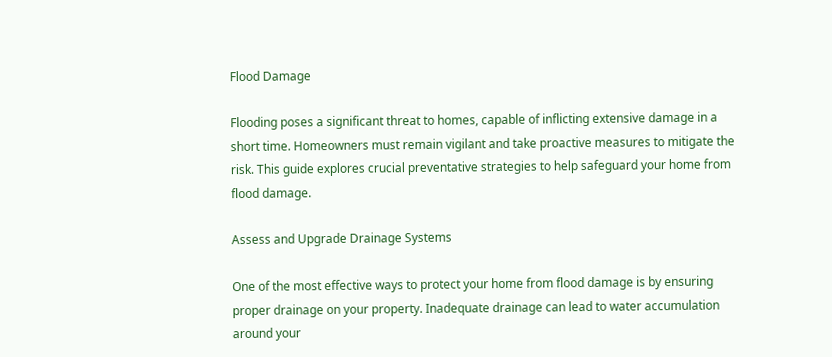Flood Damage

Flooding poses a significant threat to homes, capable of inflicting extensive damage in a short time. Homeowners must remain vigilant and take proactive measures to mitigate the risk. This guide explores crucial preventative strategies to help safeguard your home from flood damage.

Assess and Upgrade Drainage Systems

One of the most effective ways to protect your home from flood damage is by ensuring proper drainage on your property. Inadequate drainage can lead to water accumulation around your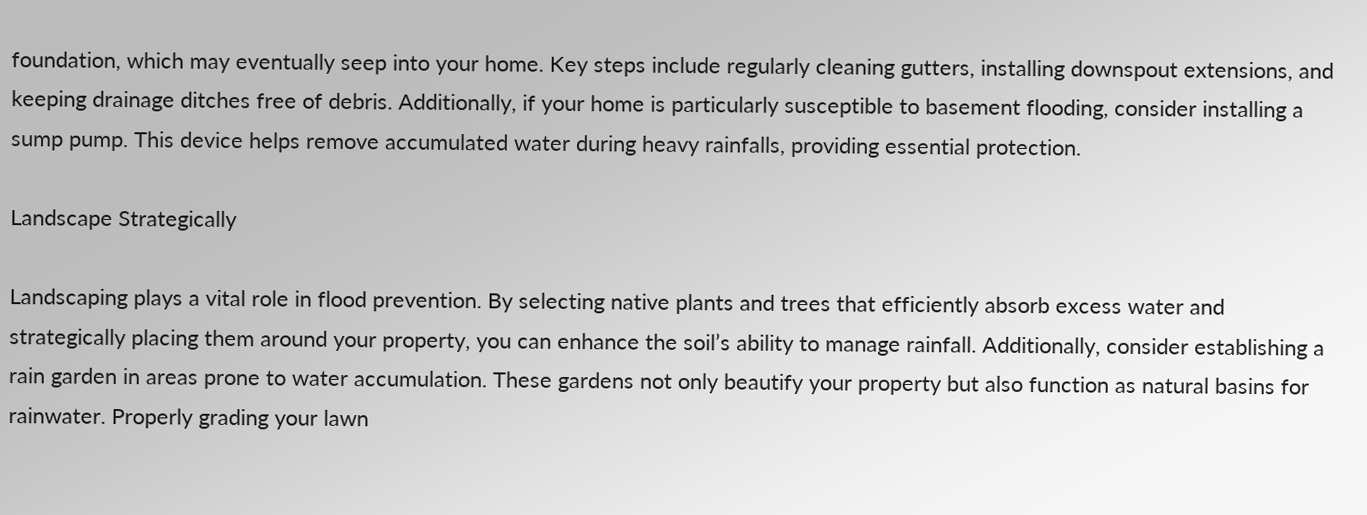foundation, which may eventually seep into your home. Key steps include regularly cleaning gutters, installing downspout extensions, and keeping drainage ditches free of debris. Additionally, if your home is particularly susceptible to basement flooding, consider installing a sump pump. This device helps remove accumulated water during heavy rainfalls, providing essential protection.

Landscape Strategically

Landscaping plays a vital role in flood prevention. By selecting native plants and trees that efficiently absorb excess water and strategically placing them around your property, you can enhance the soil’s ability to manage rainfall. Additionally, consider establishing a rain garden in areas prone to water accumulation. These gardens not only beautify your property but also function as natural basins for rainwater. Properly grading your lawn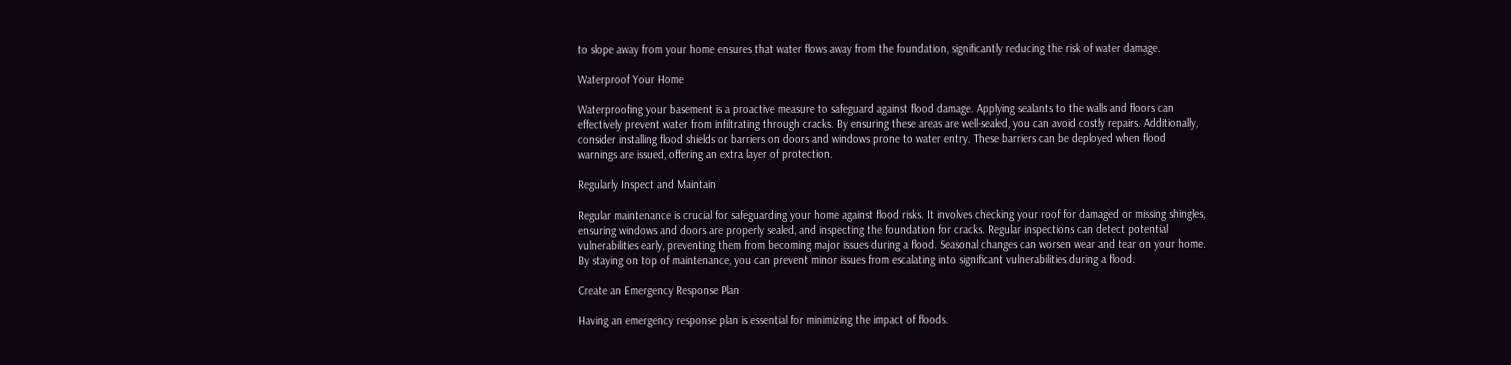to slope away from your home ensures that water flows away from the foundation, significantly reducing the risk of water damage.

Waterproof Your Home

Waterproofing your basement is a proactive measure to safeguard against flood damage. Applying sealants to the walls and floors can effectively prevent water from infiltrating through cracks. By ensuring these areas are well-sealed, you can avoid costly repairs. Additionally, consider installing flood shields or barriers on doors and windows prone to water entry. These barriers can be deployed when flood warnings are issued, offering an extra layer of protection.

Regularly Inspect and Maintain

Regular maintenance is crucial for safeguarding your home against flood risks. It involves checking your roof for damaged or missing shingles, ensuring windows and doors are properly sealed, and inspecting the foundation for cracks. Regular inspections can detect potential vulnerabilities early, preventing them from becoming major issues during a flood. Seasonal changes can worsen wear and tear on your home. By staying on top of maintenance, you can prevent minor issues from escalating into significant vulnerabilities during a flood.

Create an Emergency Response Plan

Having an emergency response plan is essential for minimizing the impact of floods.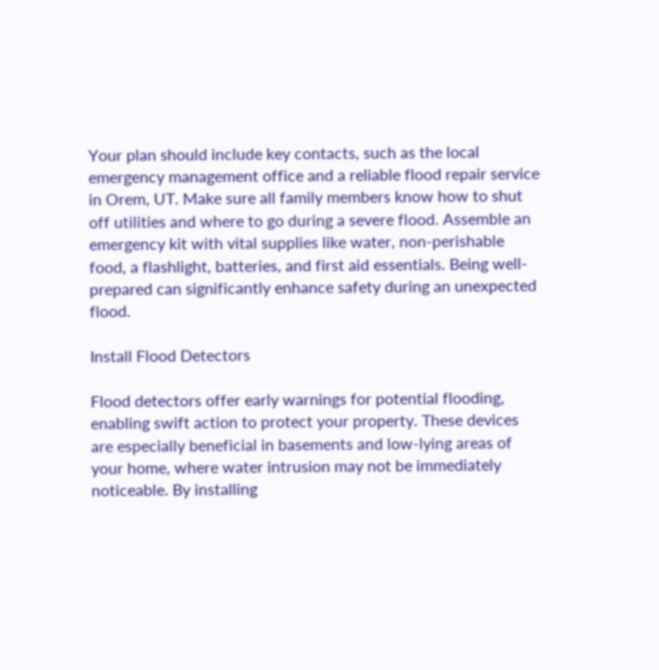Your plan should include key contacts, such as the local emergency management office and a reliable flood repair service in Orem, UT. Make sure all family members know how to shut off utilities and where to go during a severe flood. Assemble an emergency kit with vital supplies like water, non-perishable food, a flashlight, batteries, and first aid essentials. Being well-prepared can significantly enhance safety during an unexpected flood.

Install Flood Detectors

Flood detectors offer early warnings for potential flooding, enabling swift action to protect your property. These devices are especially beneficial in basements and low-lying areas of your home, where water intrusion may not be immediately noticeable. By installing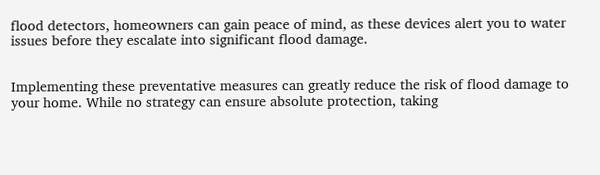flood detectors, homeowners can gain peace of mind, as these devices alert you to water issues before they escalate into significant flood damage.


Implementing these preventative measures can greatly reduce the risk of flood damage to your home. While no strategy can ensure absolute protection, taking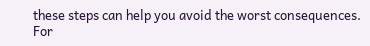these steps can help you avoid the worst consequences. For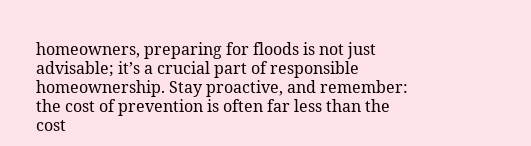homeowners, preparing for floods is not just advisable; it’s a crucial part of responsible homeownership. Stay proactive, and remember: the cost of prevention is often far less than the cost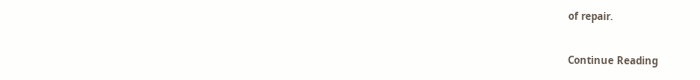of repair.

Continue Reading